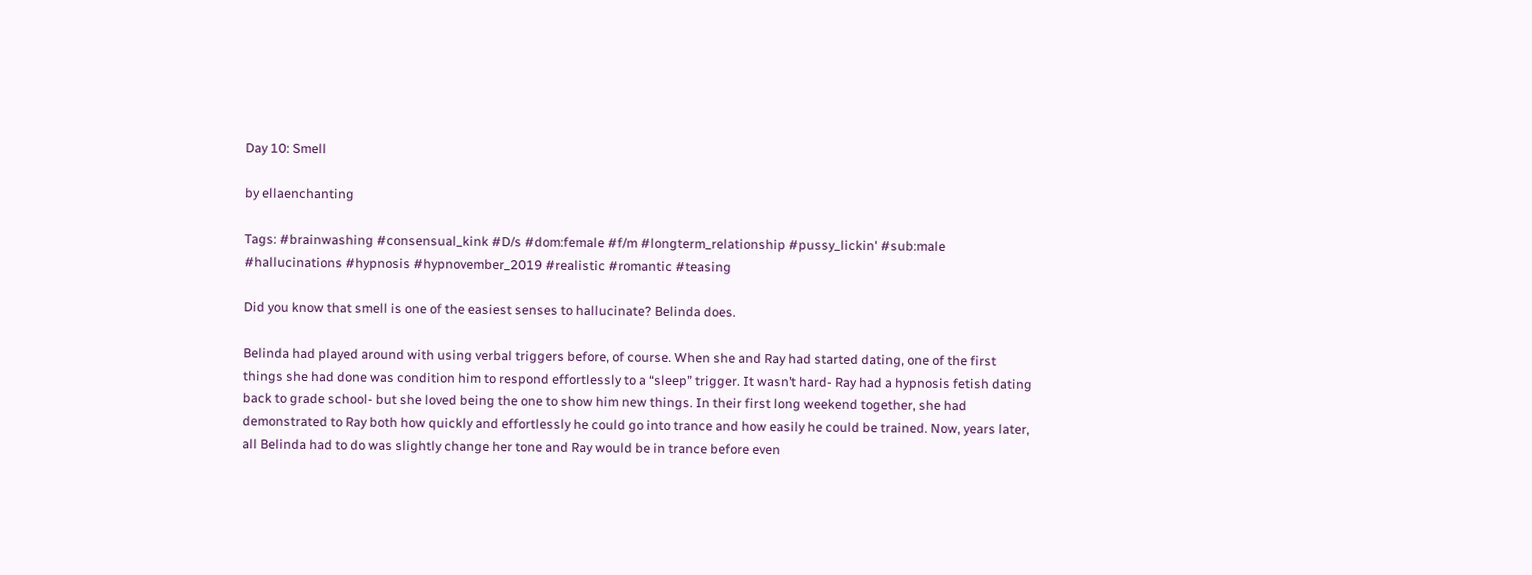Day 10: Smell

by ellaenchanting

Tags: #brainwashing #consensual_kink #D/s #dom:female #f/m #longterm_relationship #pussy_lickin' #sub:male #hallucinations #hypnosis #hypnovember_2019 #realistic #romantic #teasing

Did you know that smell is one of the easiest senses to hallucinate? Belinda does.

Belinda had played around with using verbal triggers before, of course. When she and Ray had started dating, one of the first things she had done was condition him to respond effortlessly to a “sleep” trigger. It wasn’t hard- Ray had a hypnosis fetish dating back to grade school- but she loved being the one to show him new things. In their first long weekend together, she had demonstrated to Ray both how quickly and effortlessly he could go into trance and how easily he could be trained. Now, years later, all Belinda had to do was slightly change her tone and Ray would be in trance before even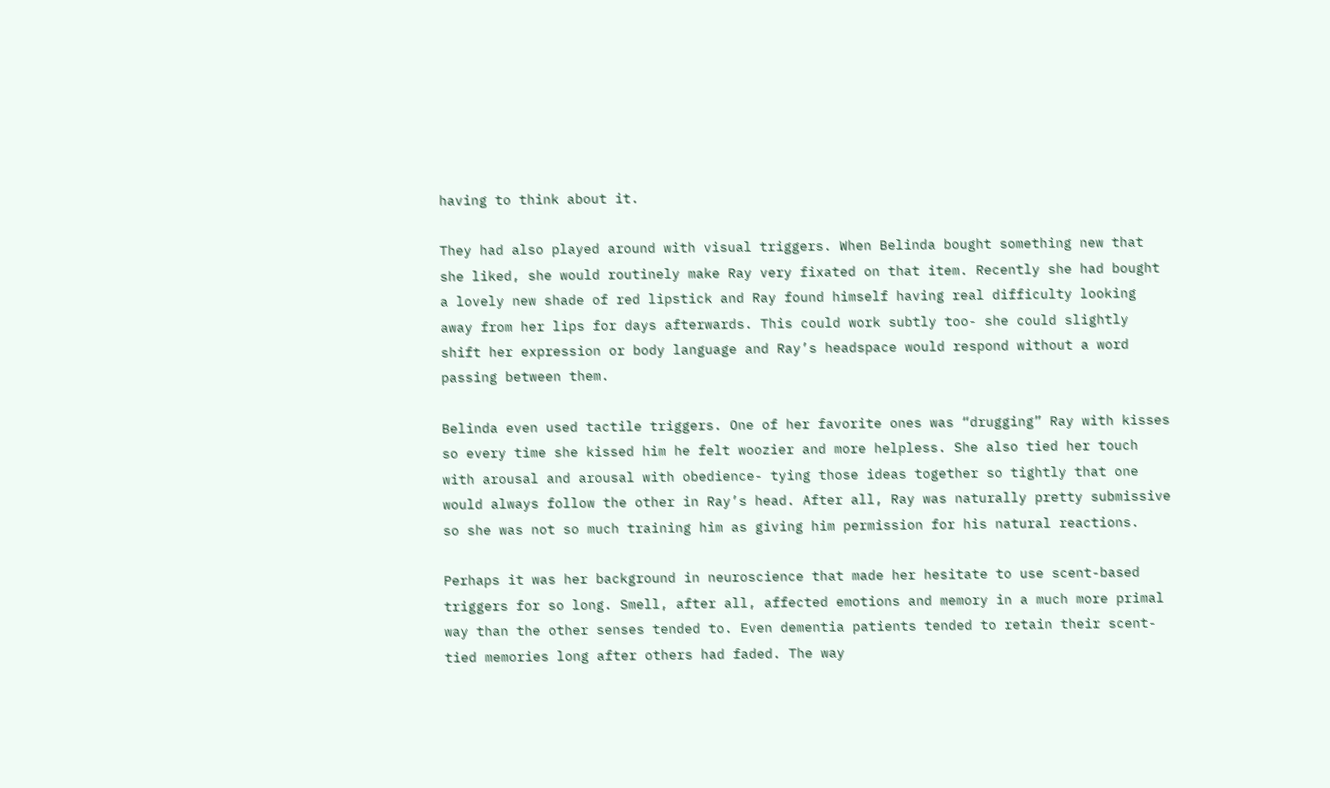having to think about it.

They had also played around with visual triggers. When Belinda bought something new that she liked, she would routinely make Ray very fixated on that item. Recently she had bought a lovely new shade of red lipstick and Ray found himself having real difficulty looking away from her lips for days afterwards. This could work subtly too- she could slightly shift her expression or body language and Ray’s headspace would respond without a word passing between them.

Belinda even used tactile triggers. One of her favorite ones was “drugging” Ray with kisses so every time she kissed him he felt woozier and more helpless. She also tied her touch with arousal and arousal with obedience- tying those ideas together so tightly that one would always follow the other in Ray’s head. After all, Ray was naturally pretty submissive so she was not so much training him as giving him permission for his natural reactions.

Perhaps it was her background in neuroscience that made her hesitate to use scent-based triggers for so long. Smell, after all, affected emotions and memory in a much more primal way than the other senses tended to. Even dementia patients tended to retain their scent-tied memories long after others had faded. The way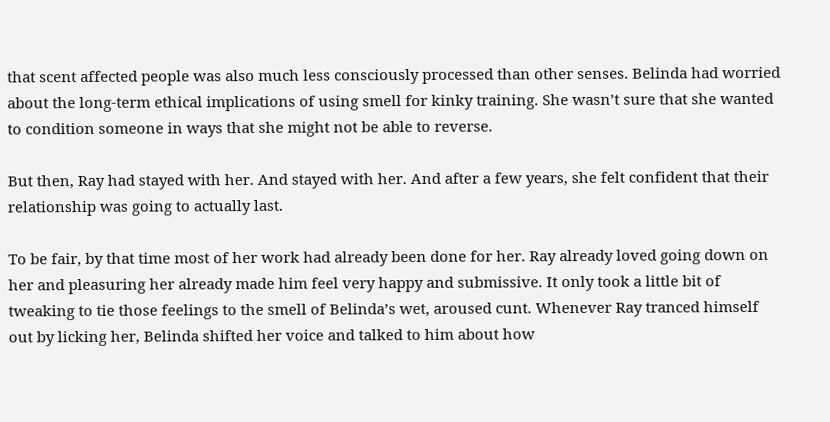that scent affected people was also much less consciously processed than other senses. Belinda had worried about the long-term ethical implications of using smell for kinky training. She wasn’t sure that she wanted to condition someone in ways that she might not be able to reverse.

But then, Ray had stayed with her. And stayed with her. And after a few years, she felt confident that their relationship was going to actually last.

To be fair, by that time most of her work had already been done for her. Ray already loved going down on her and pleasuring her already made him feel very happy and submissive. It only took a little bit of tweaking to tie those feelings to the smell of Belinda’s wet, aroused cunt. Whenever Ray tranced himself out by licking her, Belinda shifted her voice and talked to him about how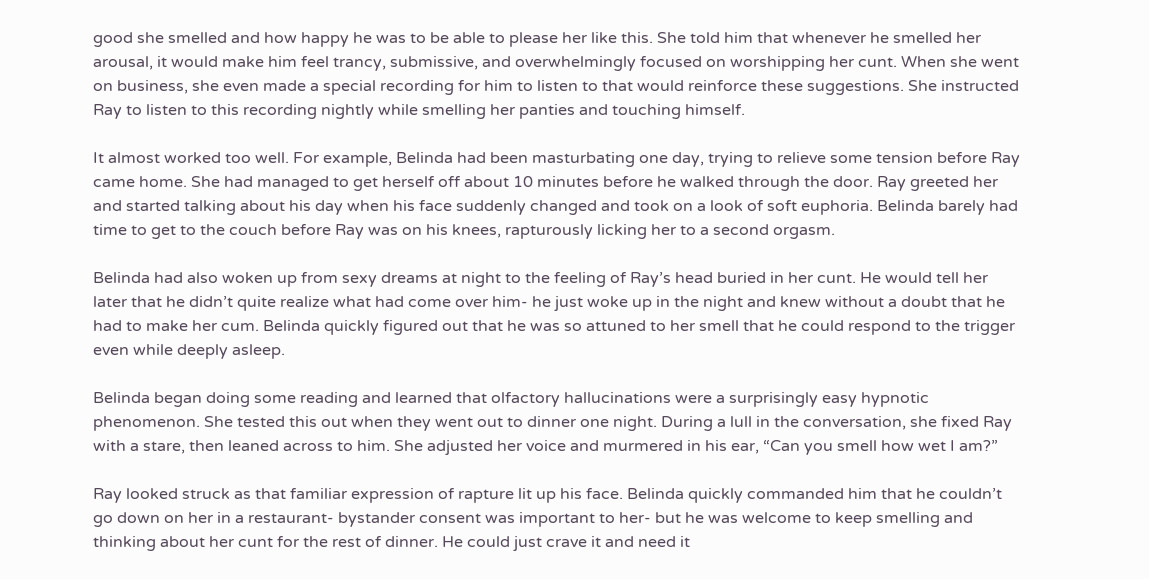good she smelled and how happy he was to be able to please her like this. She told him that whenever he smelled her arousal, it would make him feel trancy, submissive, and overwhelmingly focused on worshipping her cunt. When she went on business, she even made a special recording for him to listen to that would reinforce these suggestions. She instructed Ray to listen to this recording nightly while smelling her panties and touching himself.

It almost worked too well. For example, Belinda had been masturbating one day, trying to relieve some tension before Ray came home. She had managed to get herself off about 10 minutes before he walked through the door. Ray greeted her and started talking about his day when his face suddenly changed and took on a look of soft euphoria. Belinda barely had time to get to the couch before Ray was on his knees, rapturously licking her to a second orgasm.

Belinda had also woken up from sexy dreams at night to the feeling of Ray’s head buried in her cunt. He would tell her later that he didn’t quite realize what had come over him- he just woke up in the night and knew without a doubt that he had to make her cum. Belinda quickly figured out that he was so attuned to her smell that he could respond to the trigger even while deeply asleep.

Belinda began doing some reading and learned that olfactory hallucinations were a surprisingly easy hypnotic phenomenon. She tested this out when they went out to dinner one night. During a lull in the conversation, she fixed Ray with a stare, then leaned across to him. She adjusted her voice and murmered in his ear, “Can you smell how wet I am?”

Ray looked struck as that familiar expression of rapture lit up his face. Belinda quickly commanded him that he couldn’t go down on her in a restaurant- bystander consent was important to her- but he was welcome to keep smelling and thinking about her cunt for the rest of dinner. He could just crave it and need it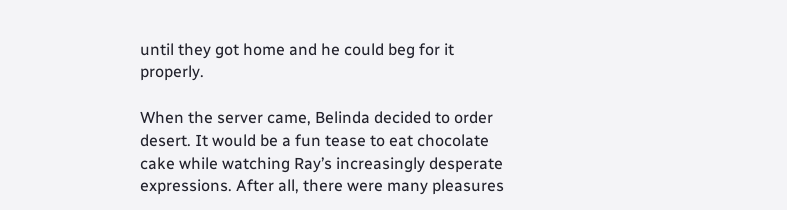until they got home and he could beg for it properly.

When the server came, Belinda decided to order desert. It would be a fun tease to eat chocolate cake while watching Ray’s increasingly desperate expressions. After all, there were many pleasures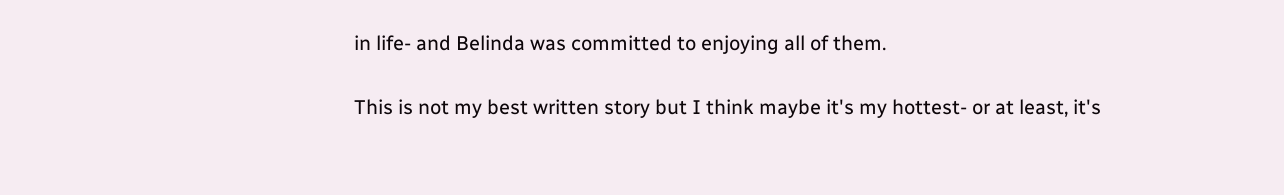in life- and Belinda was committed to enjoying all of them.

This is not my best written story but I think maybe it's my hottest- or at least, it's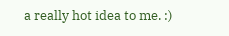a really hot idea to me. :)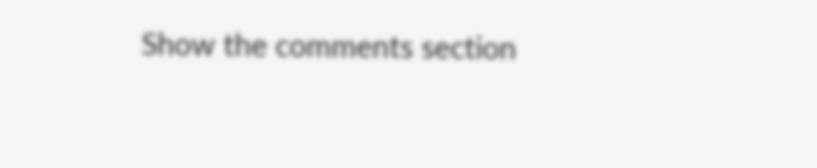Show the comments section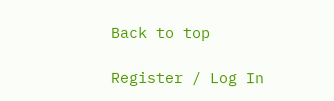Back to top

Register / Log In